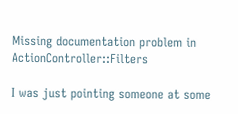Missing documentation problem in ActionController::Filters

I was just pointing someone at some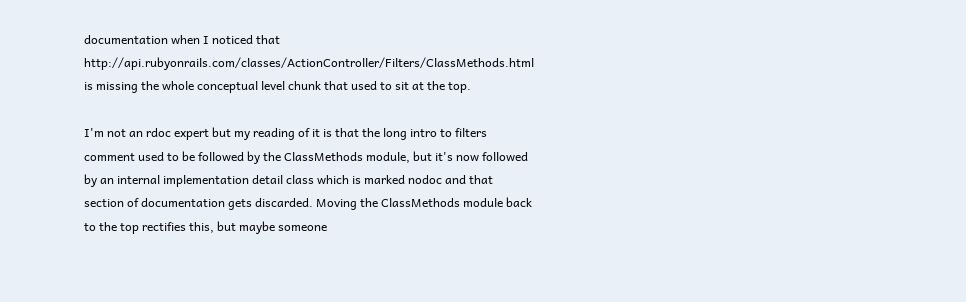documentation when I noticed that http://api.rubyonrails.com/classes/ActionController/Filters/ClassMethods.html
is missing the whole conceptual level chunk that used to sit at the top.

I'm not an rdoc expert but my reading of it is that the long intro to filters comment used to be followed by the ClassMethods module, but it's now followed by an internal implementation detail class which is marked nodoc and that section of documentation gets discarded. Moving the ClassMethods module back to the top rectifies this, but maybe someone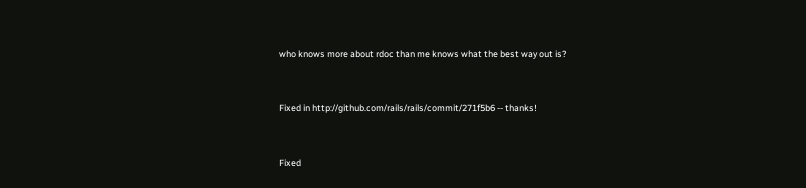who knows more about rdoc than me knows what the best way out is?


Fixed in http://github.com/rails/rails/commit/271f5b6 -- thanks!


Fixed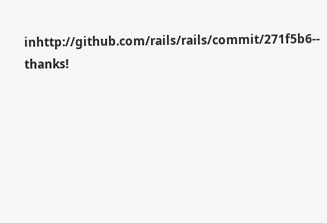inhttp://github.com/rails/rails/commit/271f5b6-- thanks!